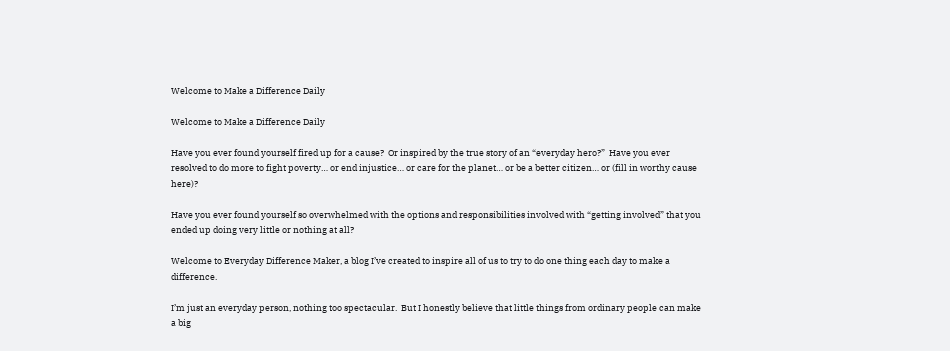Welcome to Make a Difference Daily

Welcome to Make a Difference Daily

Have you ever found yourself fired up for a cause?  Or inspired by the true story of an “everyday hero?”  Have you ever resolved to do more to fight poverty… or end injustice… or care for the planet… or be a better citizen… or (fill in worthy cause here)?

Have you ever found yourself so overwhelmed with the options and responsibilities involved with “getting involved” that you ended up doing very little or nothing at all?

Welcome to Everyday Difference Maker, a blog I’ve created to inspire all of us to try to do one thing each day to make a difference.

I’m just an everyday person, nothing too spectacular.  But I honestly believe that little things from ordinary people can make a big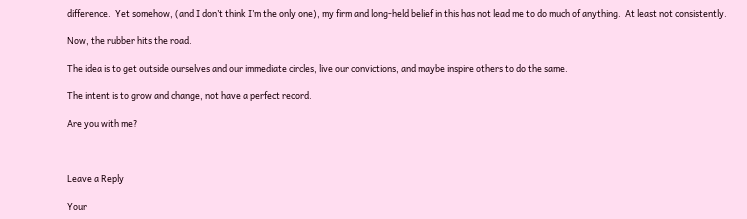difference.  Yet somehow, (and I don’t think I’m the only one), my firm and long-held belief in this has not lead me to do much of anything.  At least not consistently.

Now, the rubber hits the road.

The idea is to get outside ourselves and our immediate circles, live our convictions, and maybe inspire others to do the same.

The intent is to grow and change, not have a perfect record.

Are you with me?



Leave a Reply

Your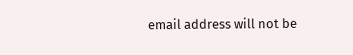email address will not be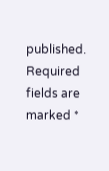published. Required fields are marked *